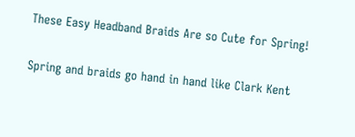These Easy Headband Braids Are so Cute for Spring!

Spring and braids go hand in hand like Clark Kent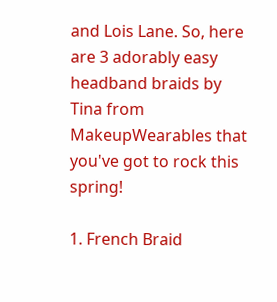and Lois Lane. So, here are 3 adorably easy headband braids by Tina from MakeupWearables that you've got to rock this spring!

1. French Braid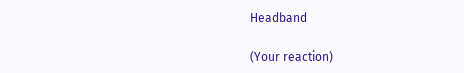Headband

(Your reaction)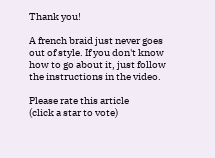Thank you!

A french braid just never goes out of style. If you don't know how to go about it, just follow the instructions in the video.

Please rate this article
(click a star to vote)